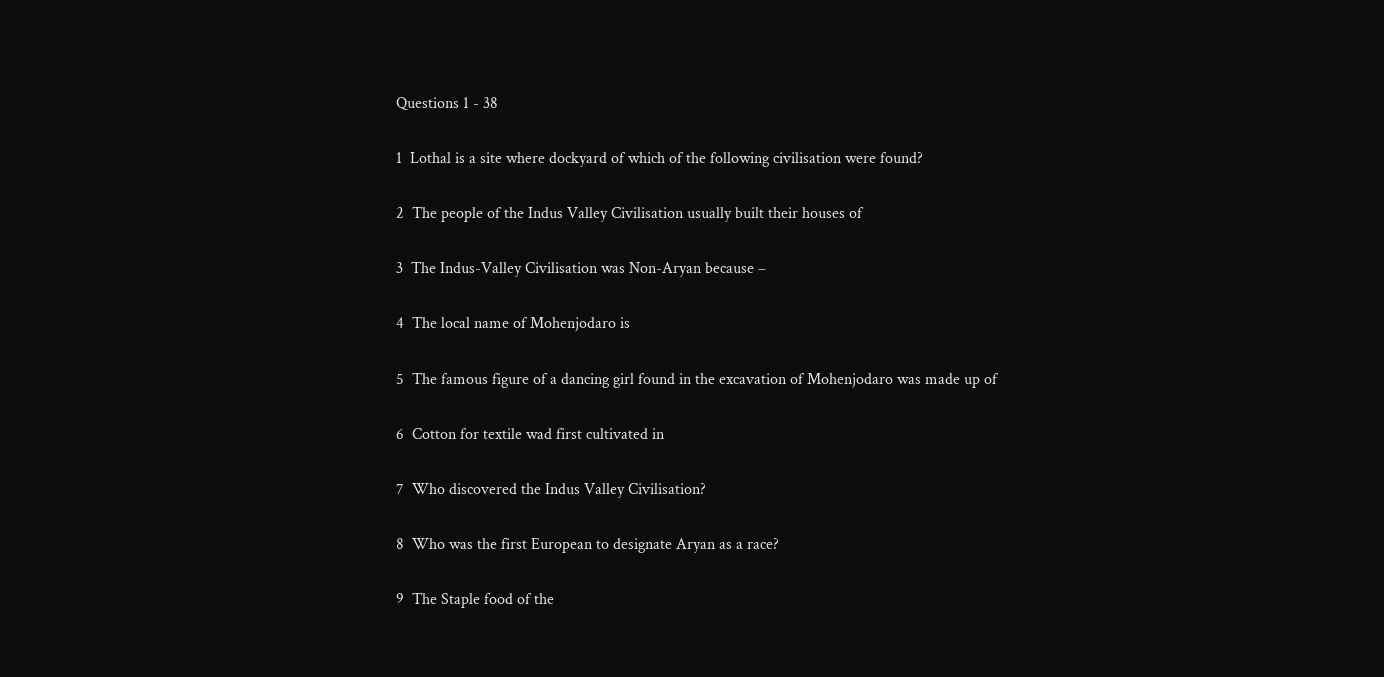Questions 1 - 38

1  Lothal is a site where dockyard of which of the following civilisation were found?

2  The people of the Indus Valley Civilisation usually built their houses of

3  The Indus-Valley Civilisation was Non-Aryan because –

4  The local name of Mohenjodaro is

5  The famous figure of a dancing girl found in the excavation of Mohenjodaro was made up of

6  Cotton for textile wad first cultivated in

7  Who discovered the Indus Valley Civilisation?

8  Who was the first European to designate Aryan as a race?

9  The Staple food of the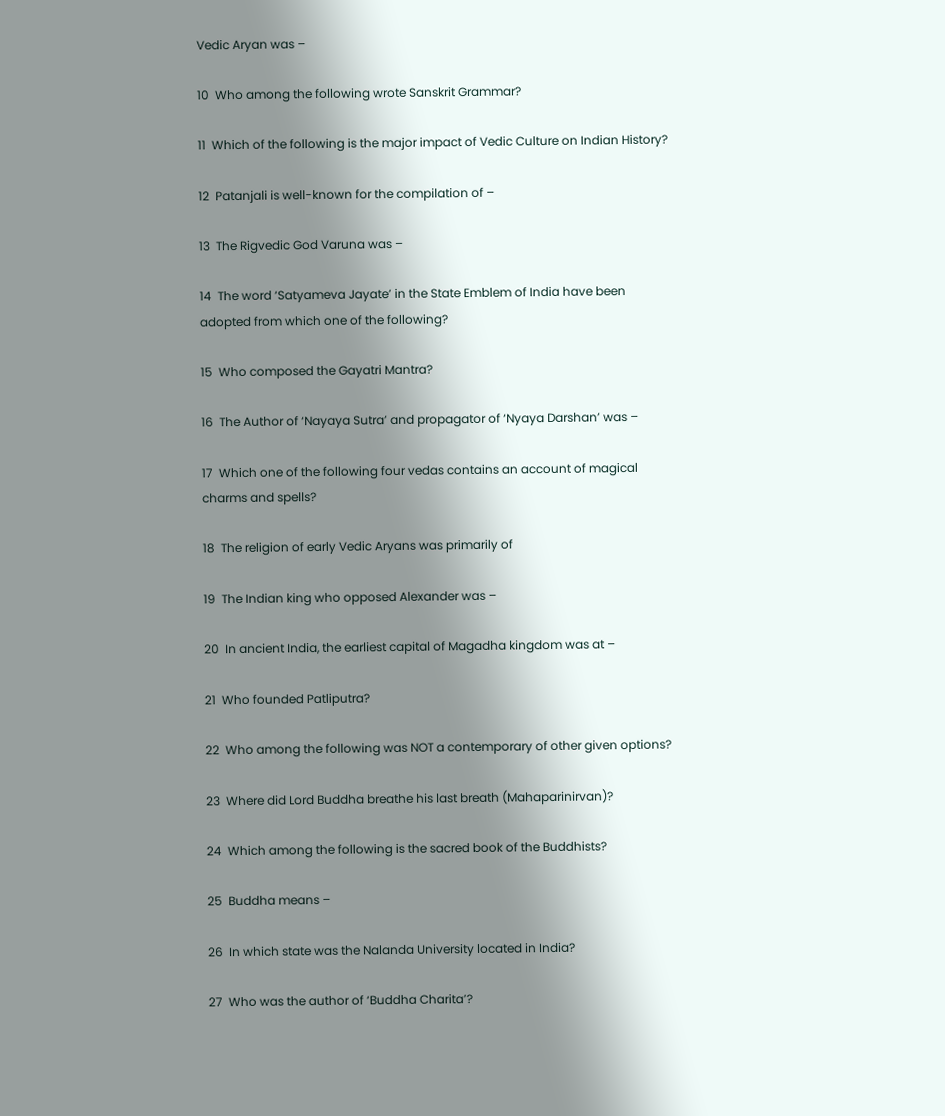Vedic Aryan was –

10  Who among the following wrote Sanskrit Grammar?

11  Which of the following is the major impact of Vedic Culture on Indian History?

12  Patanjali is well-known for the compilation of –

13  The Rigvedic God Varuna was –

14  The word ‘Satyameva Jayate’ in the State Emblem of India have been adopted from which one of the following?

15  Who composed the Gayatri Mantra?

16  The Author of ‘Nayaya Sutra’ and propagator of ‘Nyaya Darshan’ was –

17  Which one of the following four vedas contains an account of magical charms and spells?

18  The religion of early Vedic Aryans was primarily of

19  The Indian king who opposed Alexander was –

20  In ancient India, the earliest capital of Magadha kingdom was at –

21  Who founded Patliputra?

22  Who among the following was NOT a contemporary of other given options?

23  Where did Lord Buddha breathe his last breath (Mahaparinirvan)?

24  Which among the following is the sacred book of the Buddhists?

25  Buddha means –

26  In which state was the Nalanda University located in India?

27  Who was the author of ‘Buddha Charita’?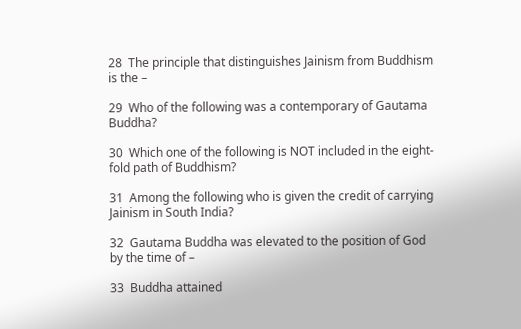28  The principle that distinguishes Jainism from Buddhism is the –

29  Who of the following was a contemporary of Gautama Buddha?

30  Which one of the following is NOT included in the eight-fold path of Buddhism?

31  Among the following who is given the credit of carrying Jainism in South India?

32  Gautama Buddha was elevated to the position of God by the time of –

33  Buddha attained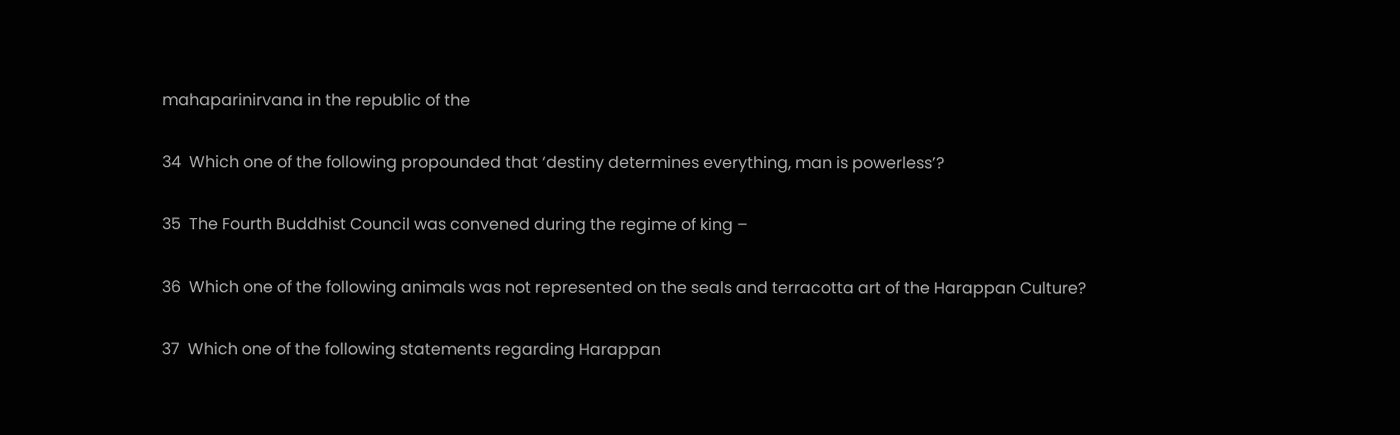mahaparinirvana in the republic of the

34  Which one of the following propounded that ‘destiny determines everything, man is powerless’?

35  The Fourth Buddhist Council was convened during the regime of king –

36  Which one of the following animals was not represented on the seals and terracotta art of the Harappan Culture?

37  Which one of the following statements regarding Harappan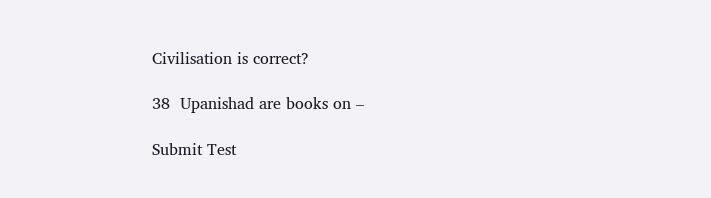Civilisation is correct?

38  Upanishad are books on –

Submit Test